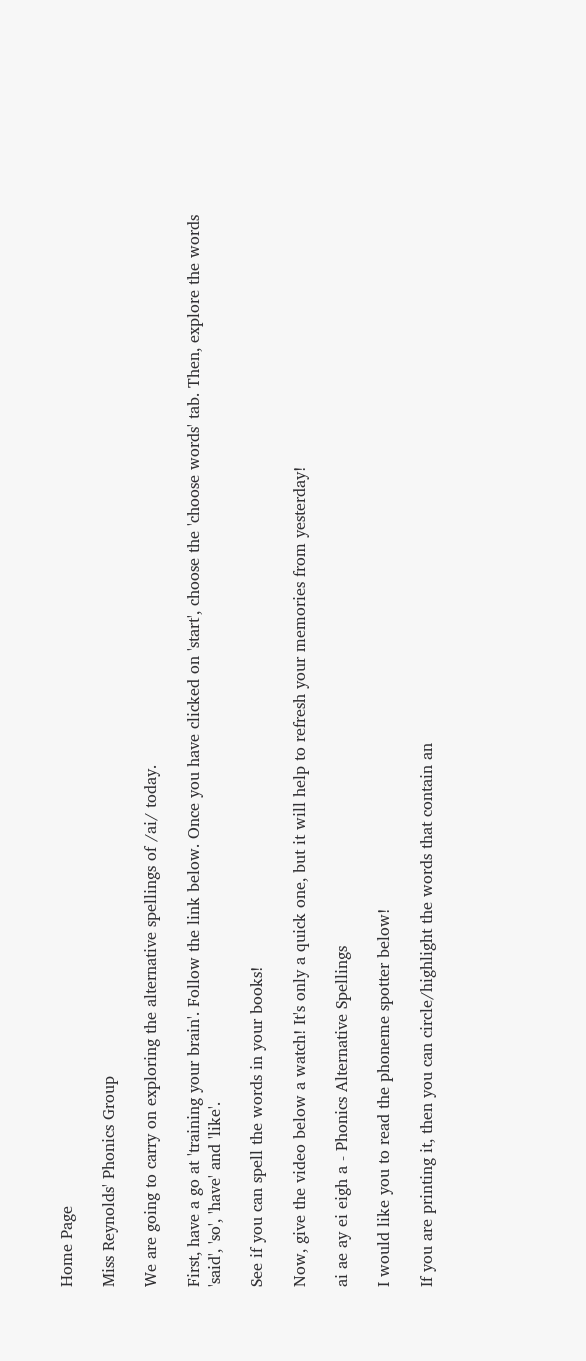Home Page

Miss Reynolds' Phonics Group

We are going to carry on exploring the alternative spellings of /ai/ today.

First, have a go at 'training your brain'. Follow the link below. Once you have clicked on 'start', choose the 'choose words' tab. Then, explore the words 'said', 'so', 'have' and 'like'.

See if you can spell the words in your books!

Now, give the video below a watch! It's only a quick one, but it will help to refresh your memories from yesterday!

ai ae ay ei eigh a - Phonics Alternative Spellings

I would like you to read the phoneme spotter below!

If you are printing it, then you can circle/highlight the words that contain an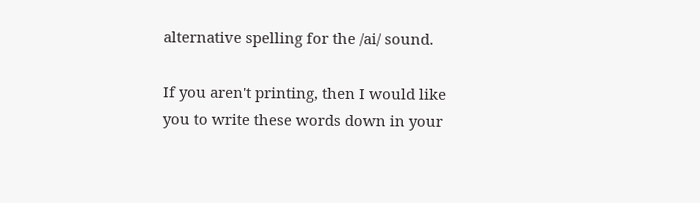alternative spelling for the /ai/ sound.

If you aren't printing, then I would like you to write these words down in your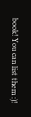book! You can list them :)!